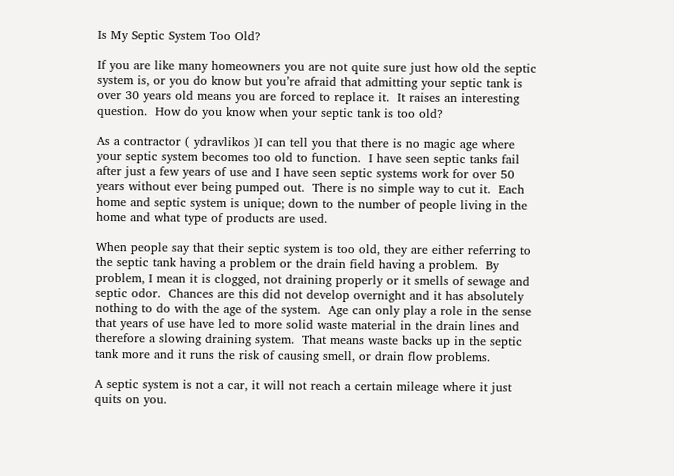Is My Septic System Too Old?

If you are like many homeowners you are not quite sure just how old the septic system is, or you do know but you’re afraid that admitting your septic tank is over 30 years old means you are forced to replace it.  It raises an interesting question.  How do you know when your septic tank is too old?

As a contractor ( ydravlikos )I can tell you that there is no magic age where your septic system becomes too old to function.  I have seen septic tanks fail after just a few years of use and I have seen septic systems work for over 50 years without ever being pumped out.  There is no simple way to cut it.  Each home and septic system is unique; down to the number of people living in the home and what type of products are used.

When people say that their septic system is too old, they are either referring to the septic tank having a problem or the drain field having a problem.  By problem, I mean it is clogged, not draining properly or it smells of sewage and septic odor.  Chances are this did not develop overnight and it has absolutely nothing to do with the age of the system.  Age can only play a role in the sense that years of use have led to more solid waste material in the drain lines and therefore a slowing draining system.  That means waste backs up in the septic tank more and it runs the risk of causing smell, or drain flow problems.

A septic system is not a car, it will not reach a certain mileage where it just quits on you.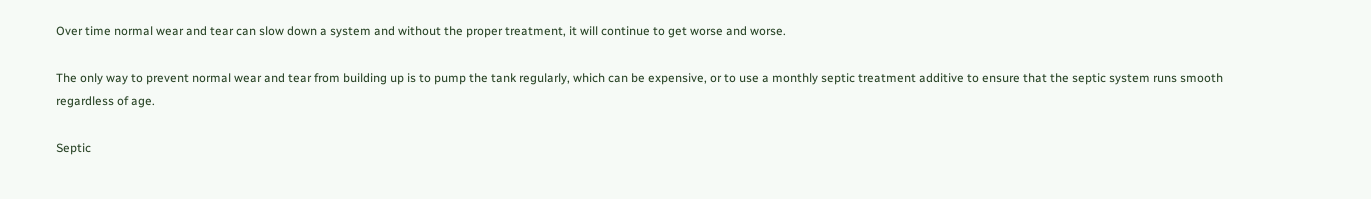Over time normal wear and tear can slow down a system and without the proper treatment, it will continue to get worse and worse.

The only way to prevent normal wear and tear from building up is to pump the tank regularly, which can be expensive, or to use a monthly septic treatment additive to ensure that the septic system runs smooth regardless of age.

Septic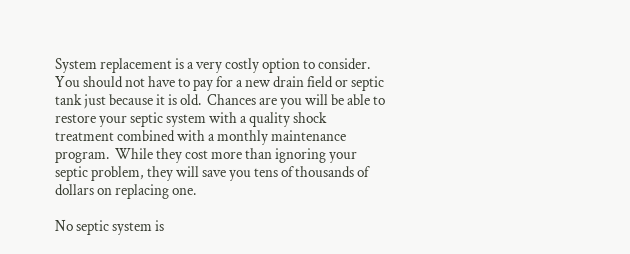System replacement is a very costly option to consider.  You should not have to pay for a new drain field or septic tank just because it is old.  Chances are you will be able to restore your septic system with a quality shock treatment combined with a monthly maintenance program.  While they cost more than ignoring your septic problem, they will save you tens of thousands of dollars on replacing one.

No septic system is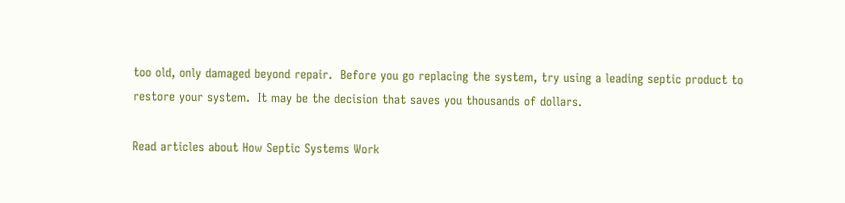too old, only damaged beyond repair.  Before you go replacing the system, try using a leading septic product to restore your system.  It may be the decision that saves you thousands of dollars.

Read articles about How Septic Systems Work